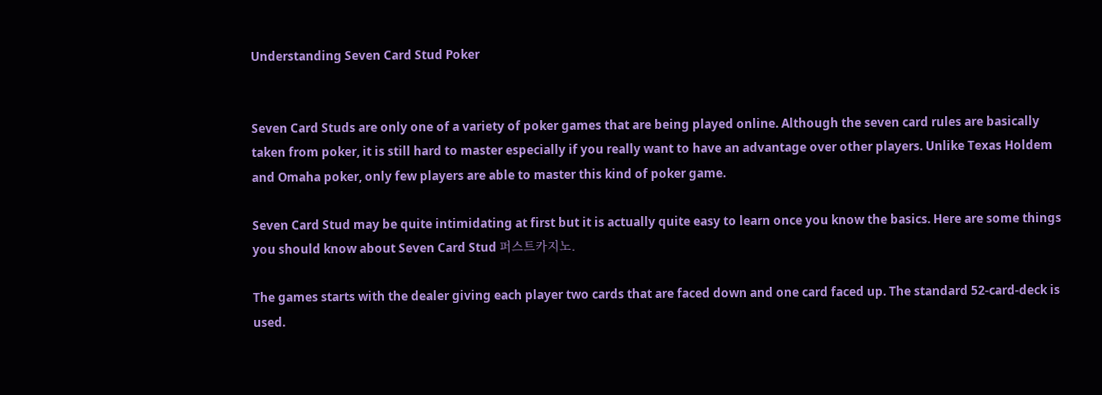Understanding Seven Card Stud Poker


Seven Card Studs are only one of a variety of poker games that are being played online. Although the seven card rules are basically taken from poker, it is still hard to master especially if you really want to have an advantage over other players. Unlike Texas Holdem and Omaha poker, only few players are able to master this kind of poker game.

Seven Card Stud may be quite intimidating at first but it is actually quite easy to learn once you know the basics. Here are some things you should know about Seven Card Stud 퍼스트카지노.

The games starts with the dealer giving each player two cards that are faced down and one card faced up. The standard 52-card-deck is used.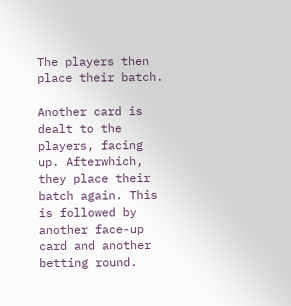The players then place their batch.

Another card is dealt to the players, facing up. Afterwhich, they place their batch again. This is followed by another face-up card and another betting round.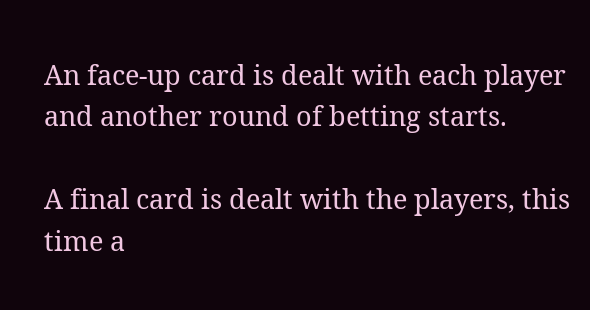An face-up card is dealt with each player and another round of betting starts.

A final card is dealt with the players, this time a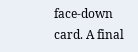face-down card. A final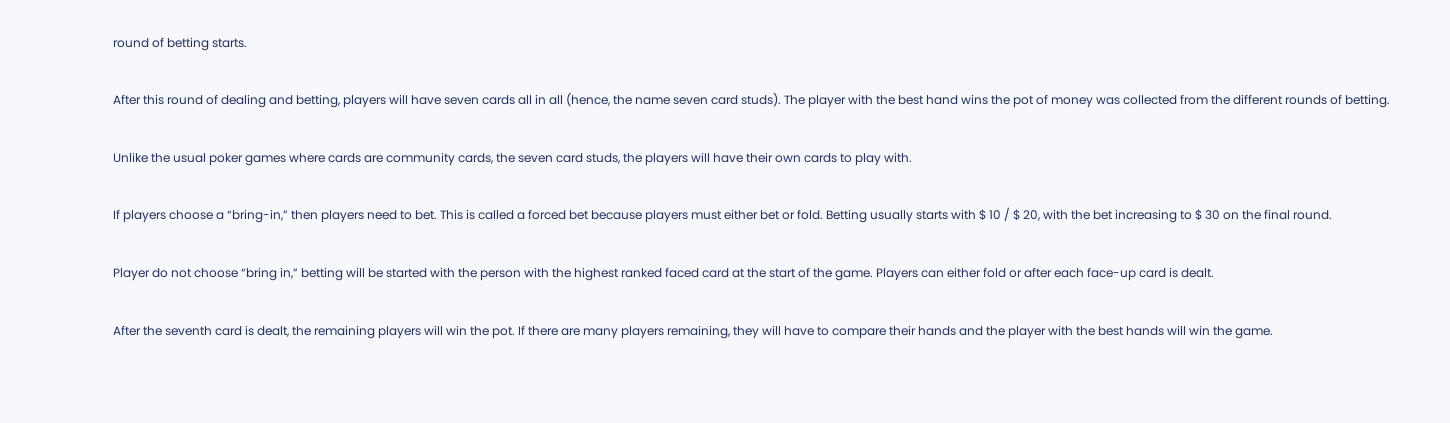round of betting starts.

After this round of dealing and betting, players will have seven cards all in all (hence, the name seven card studs). The player with the best hand wins the pot of money was collected from the different rounds of betting.

Unlike the usual poker games where cards are community cards, the seven card studs, the players will have their own cards to play with.

If players choose a “bring-in,” then players need to bet. This is called a forced bet because players must either bet or fold. Betting usually starts with $ 10 / $ 20, with the bet increasing to $ 30 on the final round.

Player do not choose “bring in,” betting will be started with the person with the highest ranked faced card at the start of the game. Players can either fold or after each face-up card is dealt.

After the seventh card is dealt, the remaining players will win the pot. If there are many players remaining, they will have to compare their hands and the player with the best hands will win the game.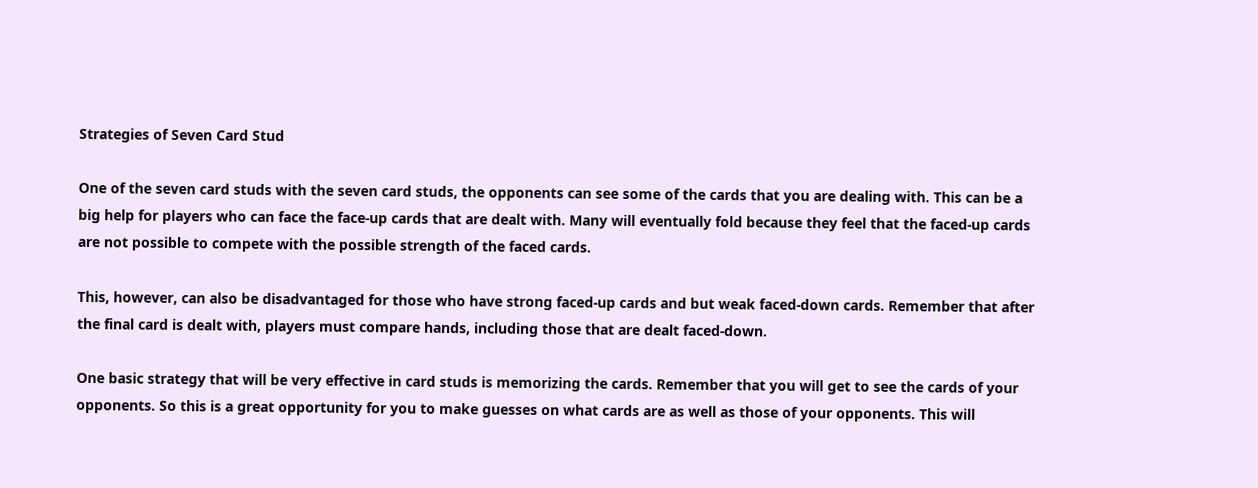Strategies of Seven Card Stud

One of the seven card studs with the seven card studs, the opponents can see some of the cards that you are dealing with. This can be a big help for players who can face the face-up cards that are dealt with. Many will eventually fold because they feel that the faced-up cards are not possible to compete with the possible strength of the faced cards.

This, however, can also be disadvantaged for those who have strong faced-up cards and but weak faced-down cards. Remember that after the final card is dealt with, players must compare hands, including those that are dealt faced-down.

One basic strategy that will be very effective in card studs is memorizing the cards. Remember that you will get to see the cards of your opponents. So this is a great opportunity for you to make guesses on what cards are as well as those of your opponents. This will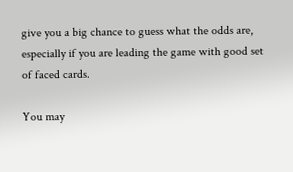give you a big chance to guess what the odds are, especially if you are leading the game with good set of faced cards.

You may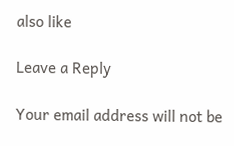also like

Leave a Reply

Your email address will not be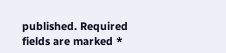published. Required fields are marked *